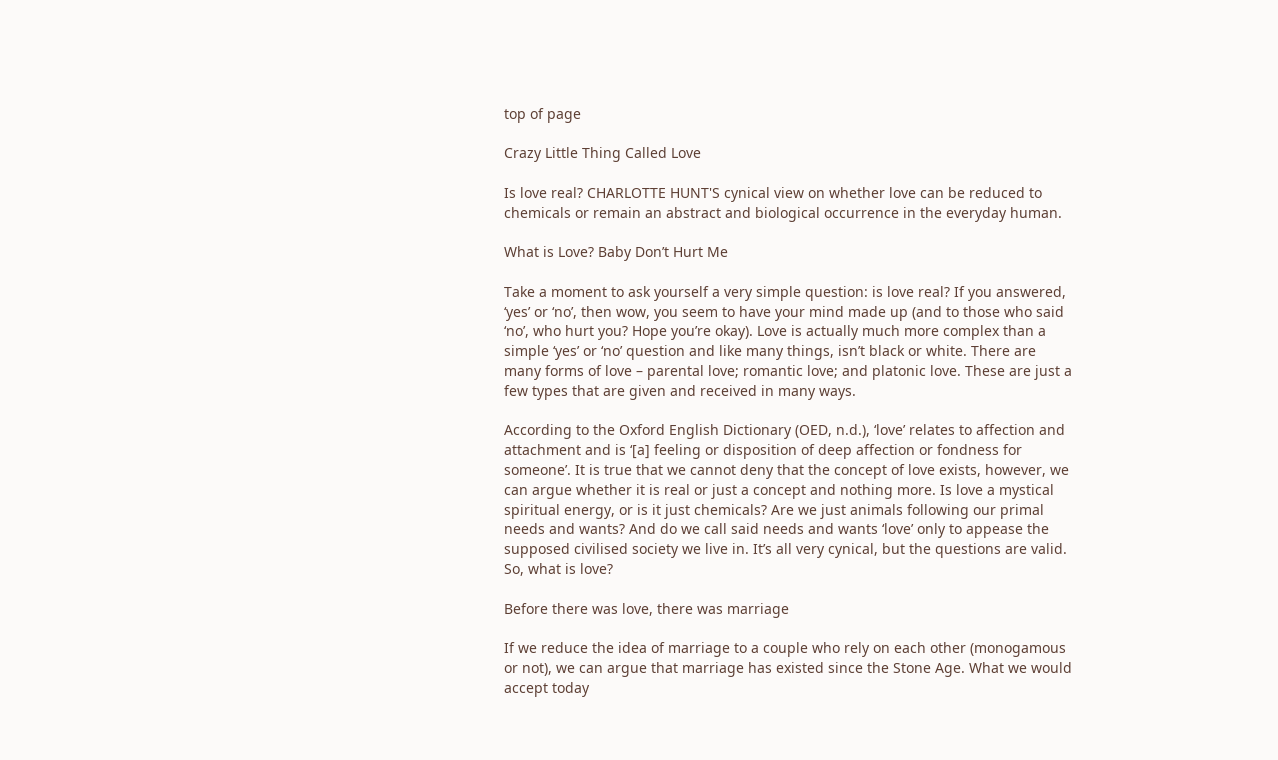top of page

Crazy Little Thing Called Love

Is love real? CHARLOTTE HUNT'S cynical view on whether love can be reduced to chemicals or remain an abstract and biological occurrence in the everyday human.

What is Love? Baby Don’t Hurt Me

Take a moment to ask yourself a very simple question: is love real? If you answered, ‘yes’ or ‘no’, then wow, you seem to have your mind made up (and to those who said ‘no’, who hurt you? Hope you’re okay). Love is actually much more complex than a simple ‘yes’ or ‘no’ question and like many things, isn’t black or white. There are many forms of love – parental love; romantic love; and platonic love. These are just a few types that are given and received in many ways.

According to the Oxford English Dictionary (OED, n.d.), ‘love’ relates to affection and attachment and is ‘[a] feeling or disposition of deep affection or fondness for someone’. It is true that we cannot deny that the concept of love exists, however, we can argue whether it is real or just a concept and nothing more. Is love a mystical spiritual energy, or is it just chemicals? Are we just animals following our primal needs and wants? And do we call said needs and wants ‘love’ only to appease the supposed civilised society we live in. It’s all very cynical, but the questions are valid. So, what is love?

Before there was love, there was marriage

If we reduce the idea of marriage to a couple who rely on each other (monogamous or not), we can argue that marriage has existed since the Stone Age. What we would accept today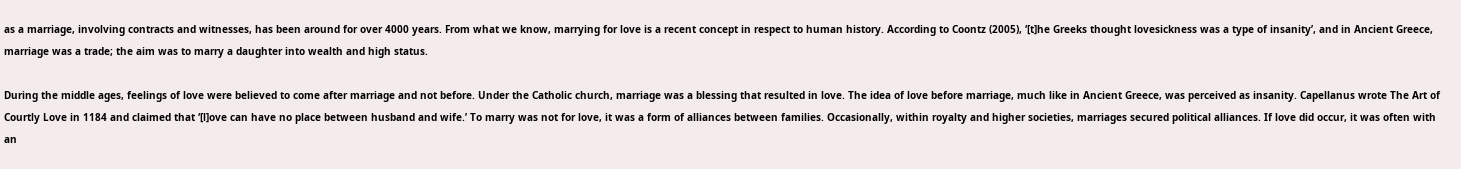as a marriage, involving contracts and witnesses, has been around for over 4000 years. From what we know, marrying for love is a recent concept in respect to human history. According to Coontz (2005), ‘[t]he Greeks thought lovesickness was a type of insanity’, and in Ancient Greece, marriage was a trade; the aim was to marry a daughter into wealth and high status.

During the middle ages, feelings of love were believed to come after marriage and not before. Under the Catholic church, marriage was a blessing that resulted in love. The idea of love before marriage, much like in Ancient Greece, was perceived as insanity. Capellanus wrote The Art of Courtly Love in 1184 and claimed that ‘[l]ove can have no place between husband and wife.’ To marry was not for love, it was a form of alliances between families. Occasionally, within royalty and higher societies, marriages secured political alliances. If love did occur, it was often with an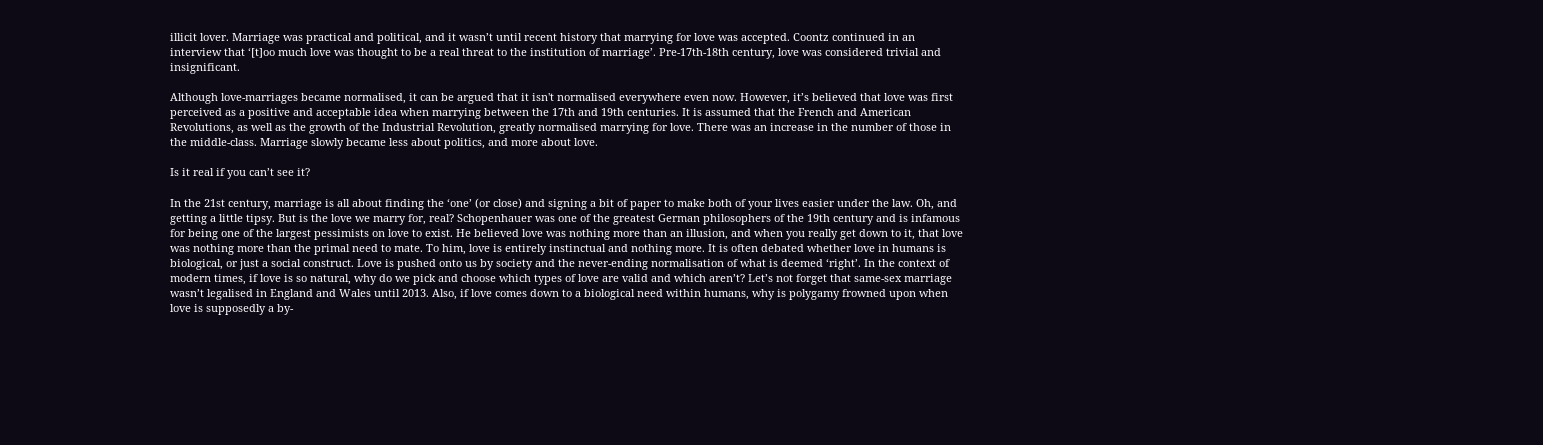illicit lover. Marriage was practical and political, and it wasn’t until recent history that marrying for love was accepted. Coontz continued in an interview that ‘[t]oo much love was thought to be a real threat to the institution of marriage’. Pre-17th-18th century, love was considered trivial and insignificant.

Although love-marriages became normalised, it can be argued that it isn't normalised everywhere even now. However, it’s believed that love was first perceived as a positive and acceptable idea when marrying between the 17th and 19th centuries. It is assumed that the French and American Revolutions, as well as the growth of the Industrial Revolution, greatly normalised marrying for love. There was an increase in the number of those in the middle-class. Marriage slowly became less about politics, and more about love.

Is it real if you can’t see it?

In the 21st century, marriage is all about finding the ‘one’ (or close) and signing a bit of paper to make both of your lives easier under the law. Oh, and getting a little tipsy. But is the love we marry for, real? Schopenhauer was one of the greatest German philosophers of the 19th century and is infamous for being one of the largest pessimists on love to exist. He believed love was nothing more than an illusion, and when you really get down to it, that love was nothing more than the primal need to mate. To him, love is entirely instinctual and nothing more. It is often debated whether love in humans is biological, or just a social construct. Love is pushed onto us by society and the never-ending normalisation of what is deemed ‘right’. In the context of modern times, if love is so natural, why do we pick and choose which types of love are valid and which aren’t? Let’s not forget that same-sex marriage wasn’t legalised in England and Wales until 2013. Also, if love comes down to a biological need within humans, why is polygamy frowned upon when love is supposedly a by-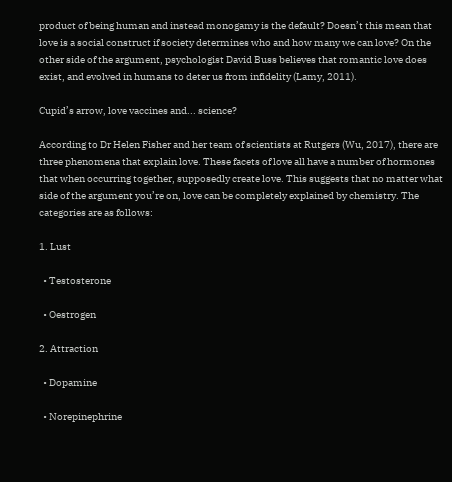product of being human and instead monogamy is the default? Doesn’t this mean that love is a social construct if society determines who and how many we can love? On the other side of the argument, psychologist David Buss believes that romantic love does exist, and evolved in humans to deter us from infidelity (Lamy, 2011).

Cupid’s arrow, love vaccines and... science?

According to Dr Helen Fisher and her team of scientists at Rutgers (Wu, 2017), there are three phenomena that explain love. These facets of love all have a number of hormones that when occurring together, supposedly create love. This suggests that no matter what side of the argument you’re on, love can be completely explained by chemistry. The categories are as follows:

1. Lust

  • Testosterone

  • Oestrogen

2. Attraction

  • Dopamine

  • Norepinephrine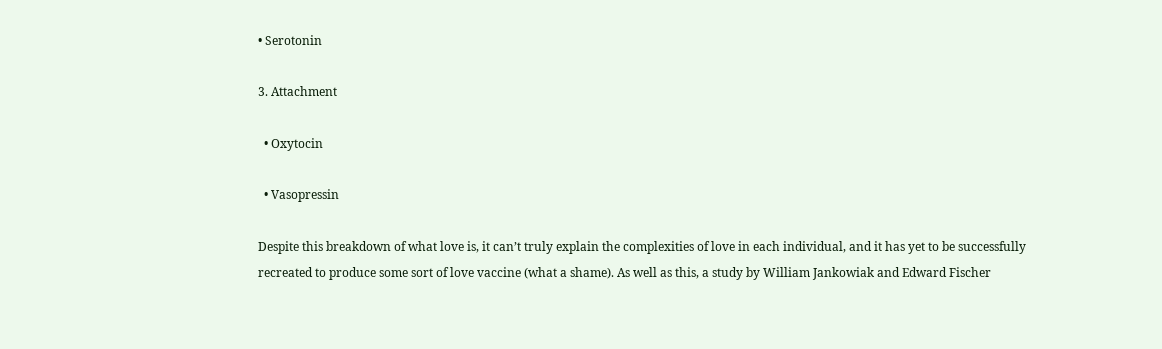• Serotonin

3. Attachment

  • Oxytocin

  • Vasopressin

Despite this breakdown of what love is, it can’t truly explain the complexities of love in each individual, and it has yet to be successfully recreated to produce some sort of love vaccine (what a shame). As well as this, a study by William Jankowiak and Edward Fischer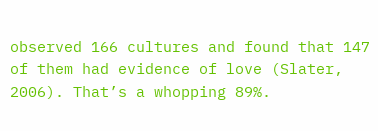observed 166 cultures and found that 147 of them had evidence of love (Slater, 2006). That’s a whopping 89%.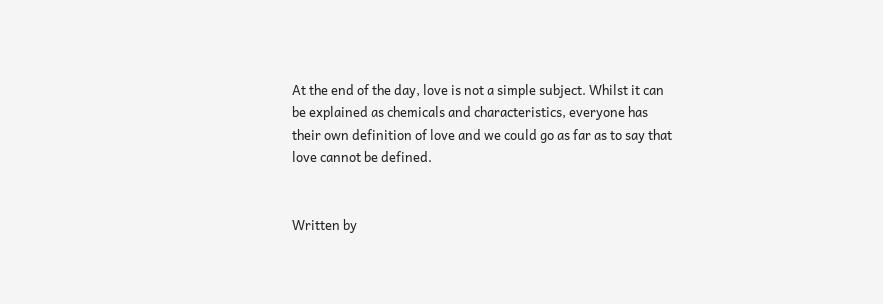At the end of the day, love is not a simple subject. Whilst it can be explained as chemicals and characteristics, everyone has their own definition of love and we could go as far as to say that love cannot be defined.


Written by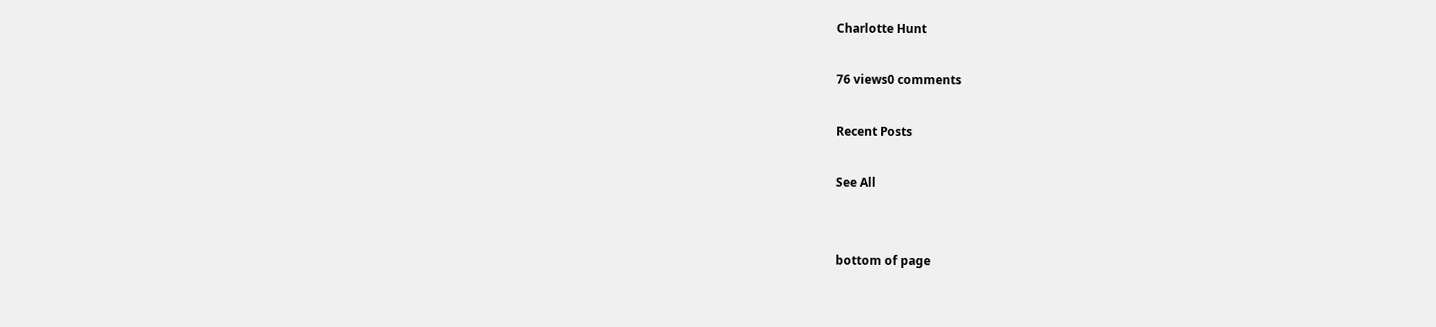Charlotte Hunt

76 views0 comments

Recent Posts

See All


bottom of page